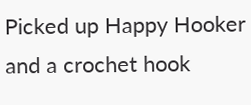Picked up Happy Hooker and a crochet hook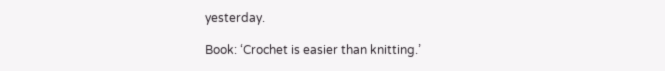yesterday.

Book: ‘Crochet is easier than knitting.’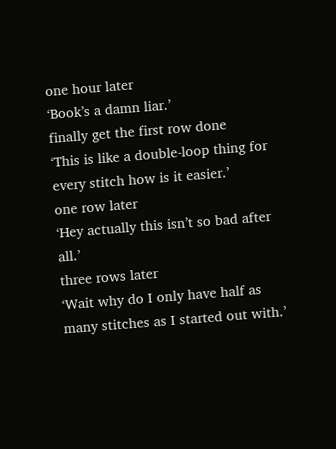one hour later
‘Book’s a damn liar.’
finally get the first row done
‘This is like a double-loop thing for every stitch how is it easier.’
one row later
‘Hey actually this isn’t so bad after all.’
three rows later
‘Wait why do I only have half as many stitches as I started out with.’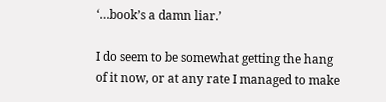‘…book’s a damn liar.’

I do seem to be somewhat getting the hang of it now, or at any rate I managed to make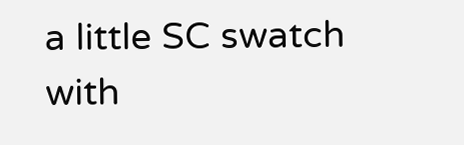a little SC swatch with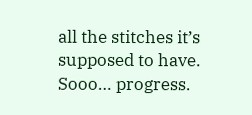all the stitches it’s supposed to have. Sooo… progress.